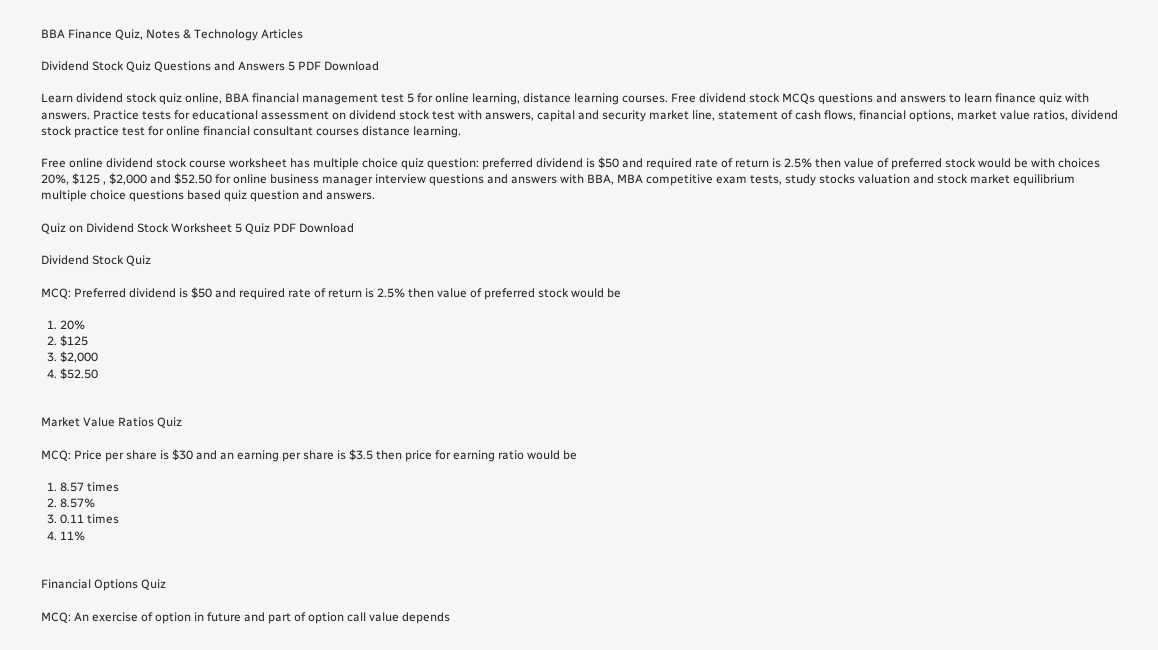BBA Finance Quiz, Notes & Technology Articles

Dividend Stock Quiz Questions and Answers 5 PDF Download

Learn dividend stock quiz online, BBA financial management test 5 for online learning, distance learning courses. Free dividend stock MCQs questions and answers to learn finance quiz with answers. Practice tests for educational assessment on dividend stock test with answers, capital and security market line, statement of cash flows, financial options, market value ratios, dividend stock practice test for online financial consultant courses distance learning.

Free online dividend stock course worksheet has multiple choice quiz question: preferred dividend is $50 and required rate of return is 2.5% then value of preferred stock would be with choices 20%, $125 , $2,000 and $52.50 for online business manager interview questions and answers with BBA, MBA competitive exam tests, study stocks valuation and stock market equilibrium multiple choice questions based quiz question and answers.

Quiz on Dividend Stock Worksheet 5 Quiz PDF Download

Dividend Stock Quiz

MCQ: Preferred dividend is $50 and required rate of return is 2.5% then value of preferred stock would be

  1. 20%
  2. $125
  3. $2,000
  4. $52.50


Market Value Ratios Quiz

MCQ: Price per share is $30 and an earning per share is $3.5 then price for earning ratio would be

  1. 8.57 times
  2. 8.57%
  3. 0.11 times
  4. 11%


Financial Options Quiz

MCQ: An exercise of option in future and part of option call value depends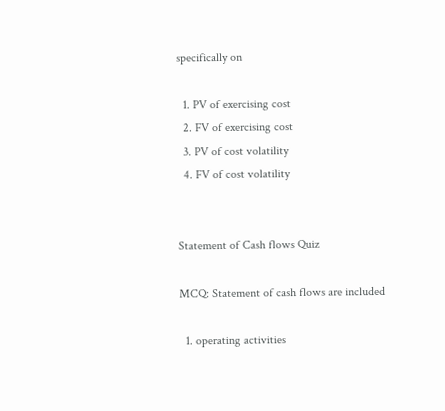specifically on

  1. PV of exercising cost
  2. FV of exercising cost
  3. PV of cost volatility
  4. FV of cost volatility


Statement of Cash flows Quiz

MCQ: Statement of cash flows are included

  1. operating activities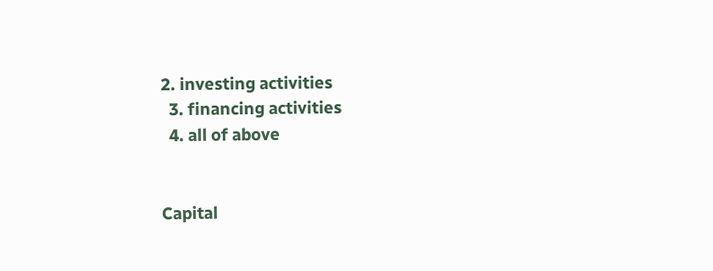2. investing activities
  3. financing activities
  4. all of above


Capital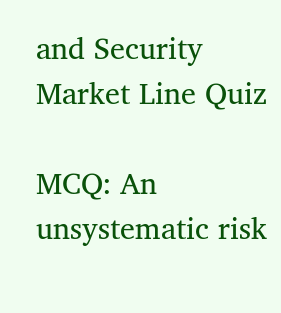and Security Market Line Quiz

MCQ: An unsystematic risk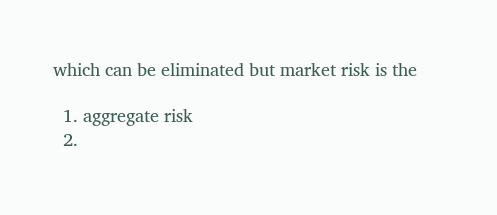which can be eliminated but market risk is the

  1. aggregate risk
  2.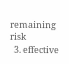remaining risk
  3. effective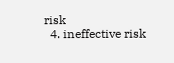risk
  4. ineffective risk